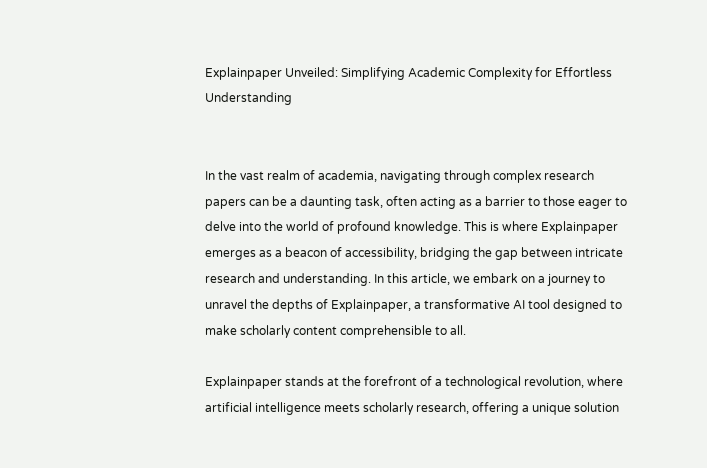Explainpaper Unveiled: Simplifying Academic Complexity for Effortless Understanding


In the vast realm of academia, navigating through complex research papers can be a daunting task, often acting as a barrier to those eager to delve into the world of profound knowledge. This is where Explainpaper emerges as a beacon of accessibility, bridging the gap between intricate research and understanding. In this article, we embark on a journey to unravel the depths of Explainpaper, a transformative AI tool designed to make scholarly content comprehensible to all.

Explainpaper stands at the forefront of a technological revolution, where artificial intelligence meets scholarly research, offering a unique solution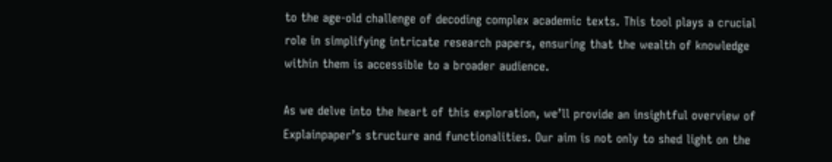to the age-old challenge of decoding complex academic texts. This tool plays a crucial role in simplifying intricate research papers, ensuring that the wealth of knowledge within them is accessible to a broader audience.

As we delve into the heart of this exploration, we’ll provide an insightful overview of Explainpaper’s structure and functionalities. Our aim is not only to shed light on the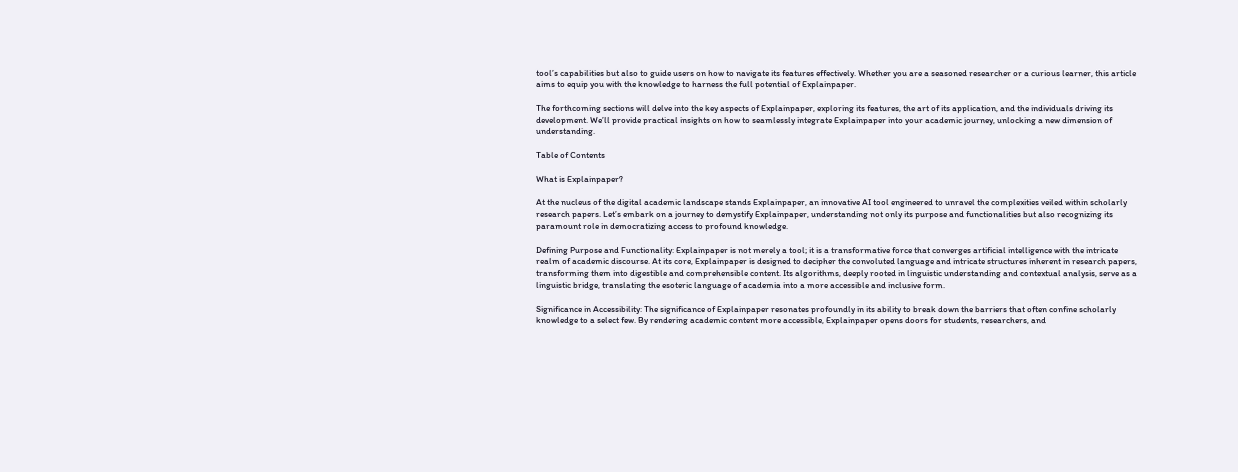tool’s capabilities but also to guide users on how to navigate its features effectively. Whether you are a seasoned researcher or a curious learner, this article aims to equip you with the knowledge to harness the full potential of Explainpaper.

The forthcoming sections will delve into the key aspects of Explainpaper, exploring its features, the art of its application, and the individuals driving its development. We’ll provide practical insights on how to seamlessly integrate Explainpaper into your academic journey, unlocking a new dimension of understanding.

Table of Contents

What is Explainpaper?

At the nucleus of the digital academic landscape stands Explainpaper, an innovative AI tool engineered to unravel the complexities veiled within scholarly research papers. Let’s embark on a journey to demystify Explainpaper, understanding not only its purpose and functionalities but also recognizing its paramount role in democratizing access to profound knowledge.

Defining Purpose and Functionality: Explainpaper is not merely a tool; it is a transformative force that converges artificial intelligence with the intricate realm of academic discourse. At its core, Explainpaper is designed to decipher the convoluted language and intricate structures inherent in research papers, transforming them into digestible and comprehensible content. Its algorithms, deeply rooted in linguistic understanding and contextual analysis, serve as a linguistic bridge, translating the esoteric language of academia into a more accessible and inclusive form.

Significance in Accessibility: The significance of Explainpaper resonates profoundly in its ability to break down the barriers that often confine scholarly knowledge to a select few. By rendering academic content more accessible, Explainpaper opens doors for students, researchers, and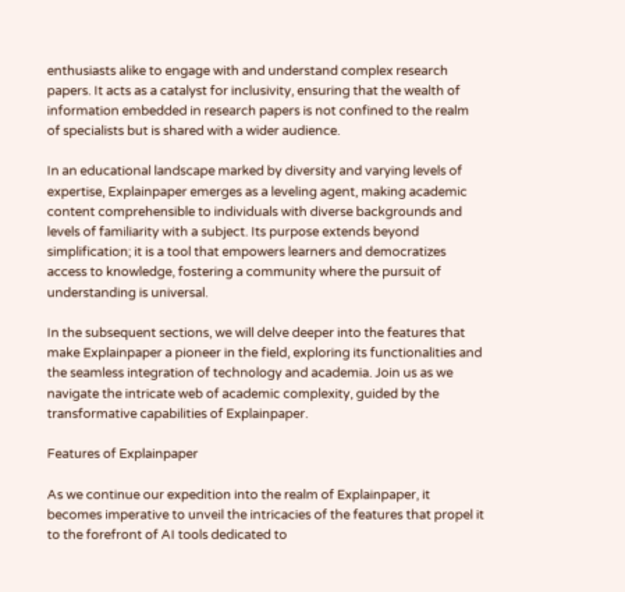enthusiasts alike to engage with and understand complex research papers. It acts as a catalyst for inclusivity, ensuring that the wealth of information embedded in research papers is not confined to the realm of specialists but is shared with a wider audience.

In an educational landscape marked by diversity and varying levels of expertise, Explainpaper emerges as a leveling agent, making academic content comprehensible to individuals with diverse backgrounds and levels of familiarity with a subject. Its purpose extends beyond simplification; it is a tool that empowers learners and democratizes access to knowledge, fostering a community where the pursuit of understanding is universal.

In the subsequent sections, we will delve deeper into the features that make Explainpaper a pioneer in the field, exploring its functionalities and the seamless integration of technology and academia. Join us as we navigate the intricate web of academic complexity, guided by the transformative capabilities of Explainpaper.

Features of Explainpaper

As we continue our expedition into the realm of Explainpaper, it becomes imperative to unveil the intricacies of the features that propel it to the forefront of AI tools dedicated to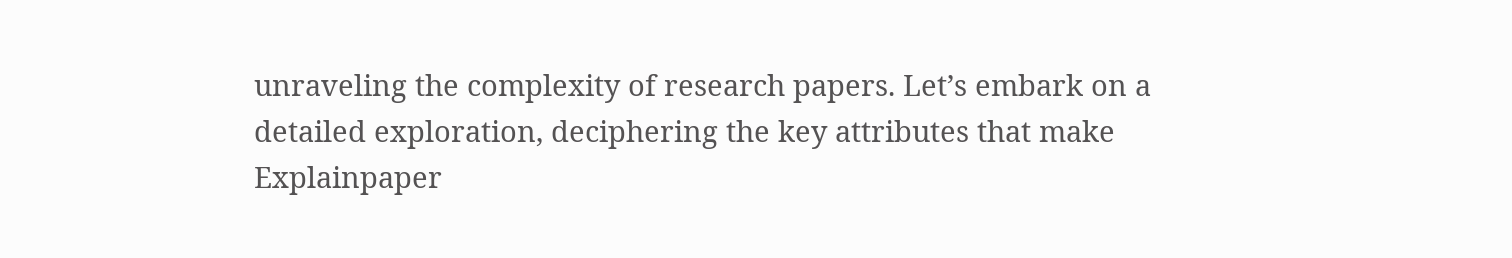unraveling the complexity of research papers. Let’s embark on a detailed exploration, deciphering the key attributes that make Explainpaper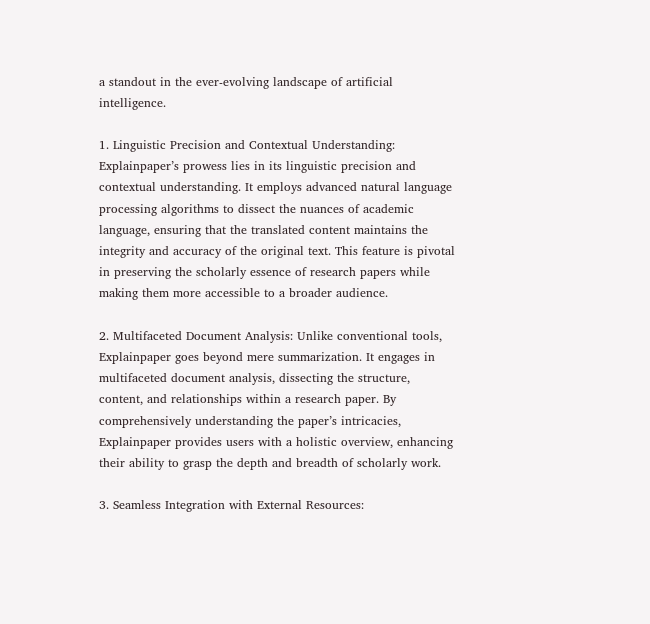a standout in the ever-evolving landscape of artificial intelligence.

1. Linguistic Precision and Contextual Understanding: Explainpaper’s prowess lies in its linguistic precision and contextual understanding. It employs advanced natural language processing algorithms to dissect the nuances of academic language, ensuring that the translated content maintains the integrity and accuracy of the original text. This feature is pivotal in preserving the scholarly essence of research papers while making them more accessible to a broader audience.

2. Multifaceted Document Analysis: Unlike conventional tools, Explainpaper goes beyond mere summarization. It engages in multifaceted document analysis, dissecting the structure, content, and relationships within a research paper. By comprehensively understanding the paper’s intricacies, Explainpaper provides users with a holistic overview, enhancing their ability to grasp the depth and breadth of scholarly work.

3. Seamless Integration with External Resources: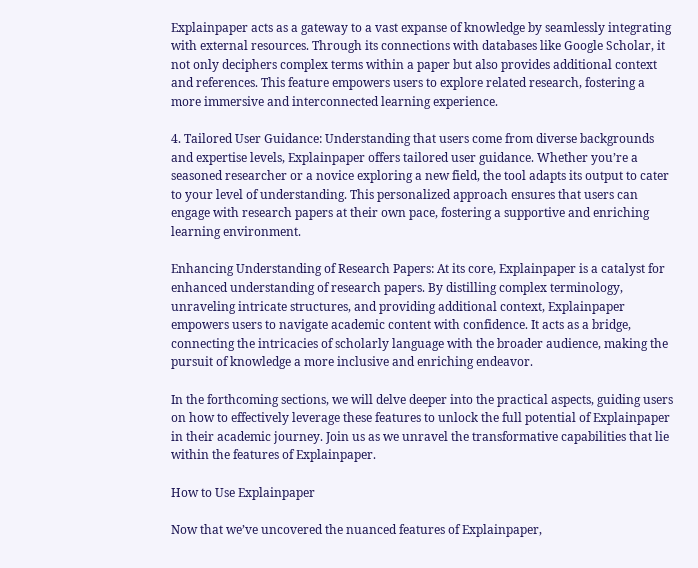Explainpaper acts as a gateway to a vast expanse of knowledge by seamlessly integrating with external resources. Through its connections with databases like Google Scholar, it not only deciphers complex terms within a paper but also provides additional context and references. This feature empowers users to explore related research, fostering a more immersive and interconnected learning experience.

4. Tailored User Guidance: Understanding that users come from diverse backgrounds and expertise levels, Explainpaper offers tailored user guidance. Whether you’re a seasoned researcher or a novice exploring a new field, the tool adapts its output to cater to your level of understanding. This personalized approach ensures that users can engage with research papers at their own pace, fostering a supportive and enriching learning environment.

Enhancing Understanding of Research Papers: At its core, Explainpaper is a catalyst for enhanced understanding of research papers. By distilling complex terminology, unraveling intricate structures, and providing additional context, Explainpaper empowers users to navigate academic content with confidence. It acts as a bridge, connecting the intricacies of scholarly language with the broader audience, making the pursuit of knowledge a more inclusive and enriching endeavor.

In the forthcoming sections, we will delve deeper into the practical aspects, guiding users on how to effectively leverage these features to unlock the full potential of Explainpaper in their academic journey. Join us as we unravel the transformative capabilities that lie within the features of Explainpaper.

How to Use Explainpaper

Now that we’ve uncovered the nuanced features of Explainpaper,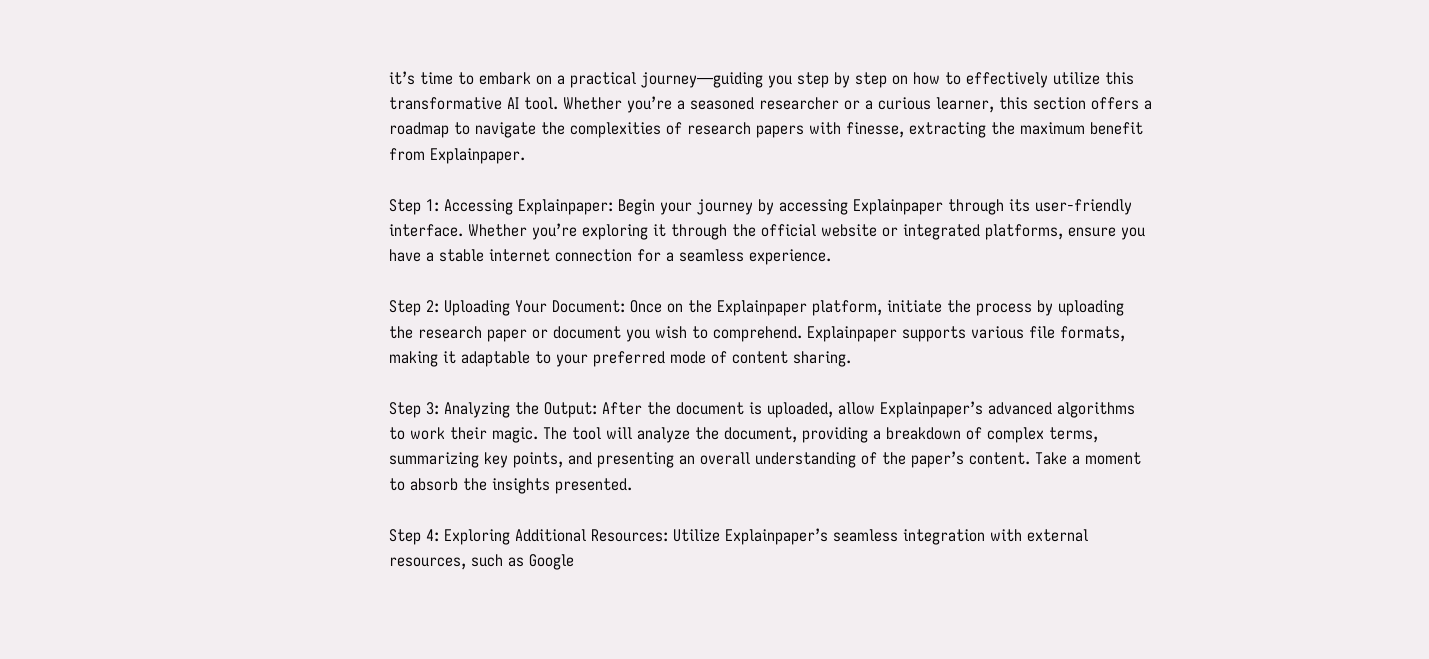it’s time to embark on a practical journey—guiding you step by step on how to effectively utilize this transformative AI tool. Whether you’re a seasoned researcher or a curious learner, this section offers a roadmap to navigate the complexities of research papers with finesse, extracting the maximum benefit from Explainpaper.

Step 1: Accessing Explainpaper: Begin your journey by accessing Explainpaper through its user-friendly interface. Whether you’re exploring it through the official website or integrated platforms, ensure you have a stable internet connection for a seamless experience.

Step 2: Uploading Your Document: Once on the Explainpaper platform, initiate the process by uploading the research paper or document you wish to comprehend. Explainpaper supports various file formats, making it adaptable to your preferred mode of content sharing.

Step 3: Analyzing the Output: After the document is uploaded, allow Explainpaper’s advanced algorithms to work their magic. The tool will analyze the document, providing a breakdown of complex terms, summarizing key points, and presenting an overall understanding of the paper’s content. Take a moment to absorb the insights presented.

Step 4: Exploring Additional Resources: Utilize Explainpaper’s seamless integration with external resources, such as Google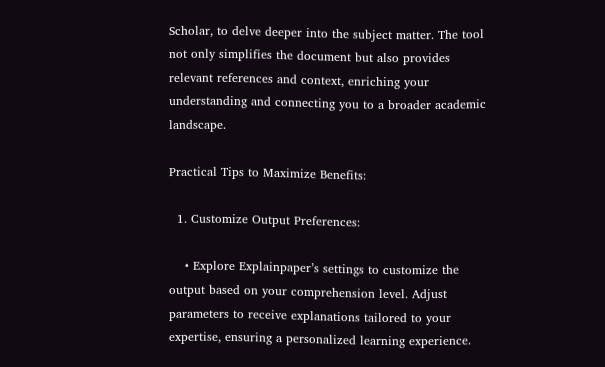Scholar, to delve deeper into the subject matter. The tool not only simplifies the document but also provides relevant references and context, enriching your understanding and connecting you to a broader academic landscape.

Practical Tips to Maximize Benefits:

  1. Customize Output Preferences:

    • Explore Explainpaper’s settings to customize the output based on your comprehension level. Adjust parameters to receive explanations tailored to your expertise, ensuring a personalized learning experience.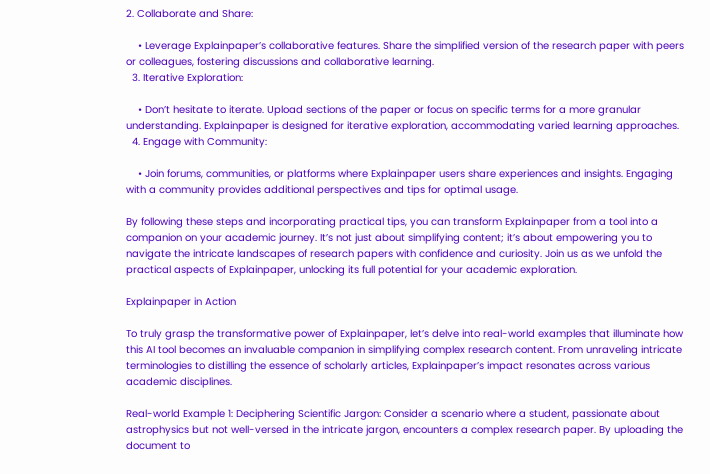2. Collaborate and Share:

    • Leverage Explainpaper’s collaborative features. Share the simplified version of the research paper with peers or colleagues, fostering discussions and collaborative learning.
  3. Iterative Exploration:

    • Don’t hesitate to iterate. Upload sections of the paper or focus on specific terms for a more granular understanding. Explainpaper is designed for iterative exploration, accommodating varied learning approaches.
  4. Engage with Community:

    • Join forums, communities, or platforms where Explainpaper users share experiences and insights. Engaging with a community provides additional perspectives and tips for optimal usage.

By following these steps and incorporating practical tips, you can transform Explainpaper from a tool into a companion on your academic journey. It’s not just about simplifying content; it’s about empowering you to navigate the intricate landscapes of research papers with confidence and curiosity. Join us as we unfold the practical aspects of Explainpaper, unlocking its full potential for your academic exploration.

Explainpaper in Action

To truly grasp the transformative power of Explainpaper, let’s delve into real-world examples that illuminate how this AI tool becomes an invaluable companion in simplifying complex research content. From unraveling intricate terminologies to distilling the essence of scholarly articles, Explainpaper’s impact resonates across various academic disciplines.

Real-world Example 1: Deciphering Scientific Jargon: Consider a scenario where a student, passionate about astrophysics but not well-versed in the intricate jargon, encounters a complex research paper. By uploading the document to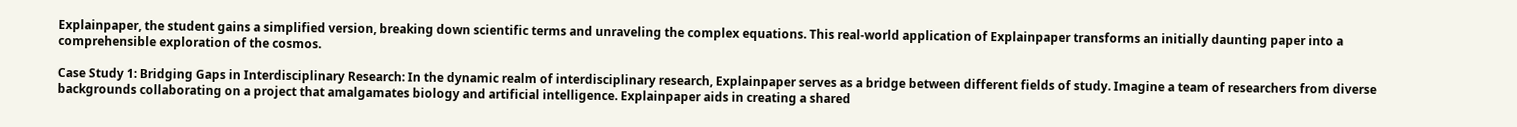Explainpaper, the student gains a simplified version, breaking down scientific terms and unraveling the complex equations. This real-world application of Explainpaper transforms an initially daunting paper into a comprehensible exploration of the cosmos.

Case Study 1: Bridging Gaps in Interdisciplinary Research: In the dynamic realm of interdisciplinary research, Explainpaper serves as a bridge between different fields of study. Imagine a team of researchers from diverse backgrounds collaborating on a project that amalgamates biology and artificial intelligence. Explainpaper aids in creating a shared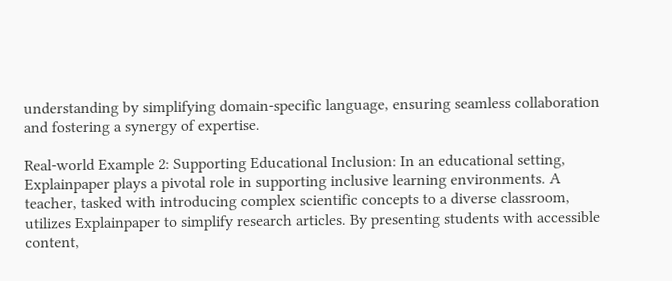understanding by simplifying domain-specific language, ensuring seamless collaboration and fostering a synergy of expertise.

Real-world Example 2: Supporting Educational Inclusion: In an educational setting, Explainpaper plays a pivotal role in supporting inclusive learning environments. A teacher, tasked with introducing complex scientific concepts to a diverse classroom, utilizes Explainpaper to simplify research articles. By presenting students with accessible content,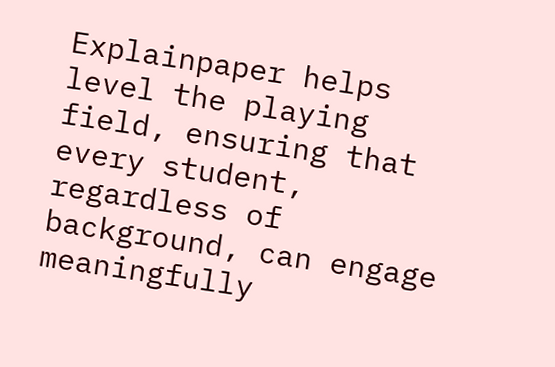Explainpaper helps level the playing field, ensuring that every student, regardless of background, can engage meaningfully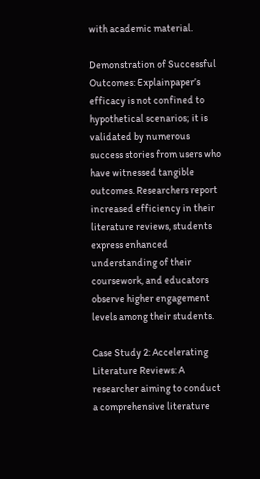with academic material.

Demonstration of Successful Outcomes: Explainpaper’s efficacy is not confined to hypothetical scenarios; it is validated by numerous success stories from users who have witnessed tangible outcomes. Researchers report increased efficiency in their literature reviews, students express enhanced understanding of their coursework, and educators observe higher engagement levels among their students.

Case Study 2: Accelerating Literature Reviews: A researcher aiming to conduct a comprehensive literature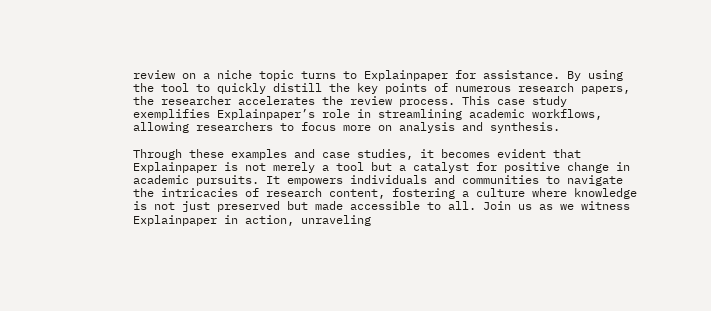review on a niche topic turns to Explainpaper for assistance. By using the tool to quickly distill the key points of numerous research papers, the researcher accelerates the review process. This case study exemplifies Explainpaper’s role in streamlining academic workflows, allowing researchers to focus more on analysis and synthesis.

Through these examples and case studies, it becomes evident that Explainpaper is not merely a tool but a catalyst for positive change in academic pursuits. It empowers individuals and communities to navigate the intricacies of research content, fostering a culture where knowledge is not just preserved but made accessible to all. Join us as we witness Explainpaper in action, unraveling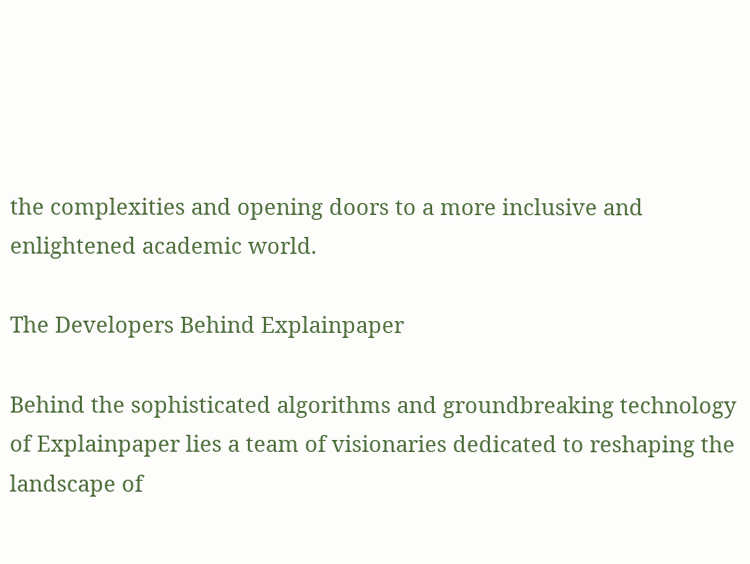the complexities and opening doors to a more inclusive and enlightened academic world.

The Developers Behind Explainpaper

Behind the sophisticated algorithms and groundbreaking technology of Explainpaper lies a team of visionaries dedicated to reshaping the landscape of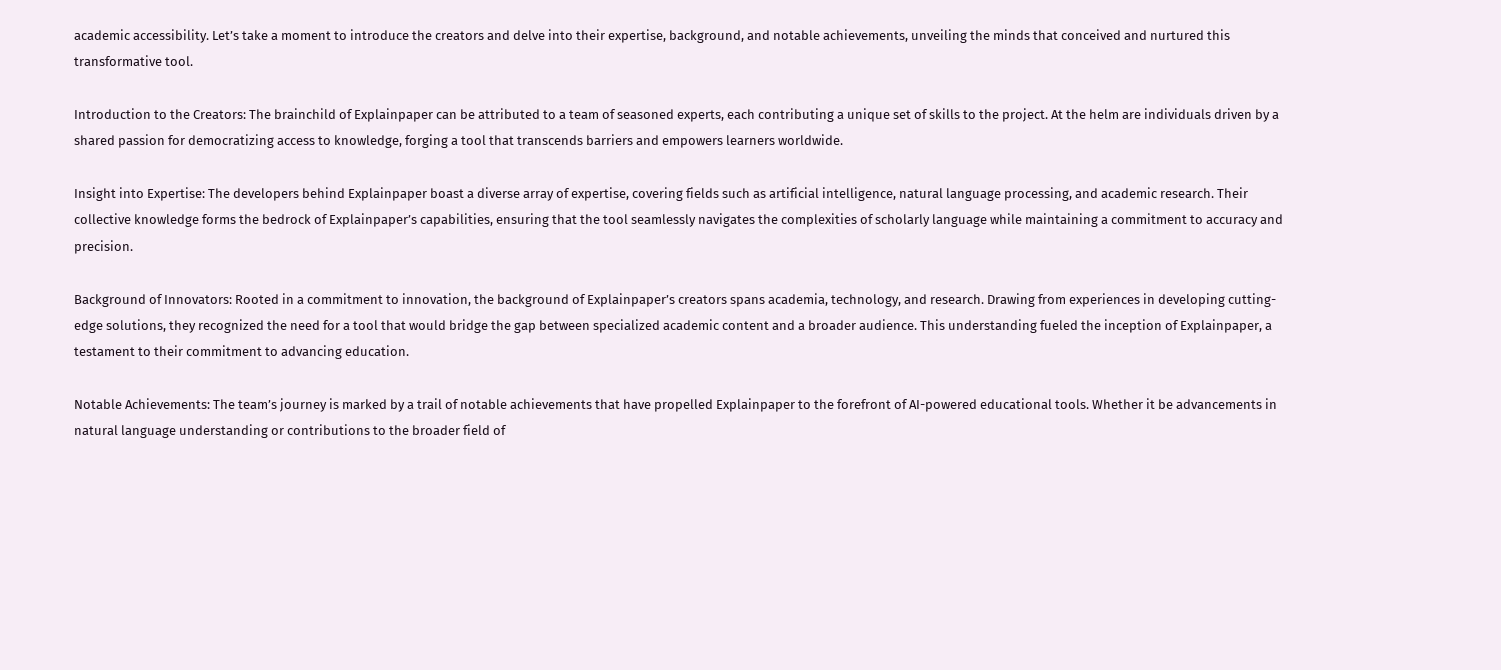academic accessibility. Let’s take a moment to introduce the creators and delve into their expertise, background, and notable achievements, unveiling the minds that conceived and nurtured this transformative tool.

Introduction to the Creators: The brainchild of Explainpaper can be attributed to a team of seasoned experts, each contributing a unique set of skills to the project. At the helm are individuals driven by a shared passion for democratizing access to knowledge, forging a tool that transcends barriers and empowers learners worldwide.

Insight into Expertise: The developers behind Explainpaper boast a diverse array of expertise, covering fields such as artificial intelligence, natural language processing, and academic research. Their collective knowledge forms the bedrock of Explainpaper’s capabilities, ensuring that the tool seamlessly navigates the complexities of scholarly language while maintaining a commitment to accuracy and precision.

Background of Innovators: Rooted in a commitment to innovation, the background of Explainpaper’s creators spans academia, technology, and research. Drawing from experiences in developing cutting-edge solutions, they recognized the need for a tool that would bridge the gap between specialized academic content and a broader audience. This understanding fueled the inception of Explainpaper, a testament to their commitment to advancing education.

Notable Achievements: The team’s journey is marked by a trail of notable achievements that have propelled Explainpaper to the forefront of AI-powered educational tools. Whether it be advancements in natural language understanding or contributions to the broader field of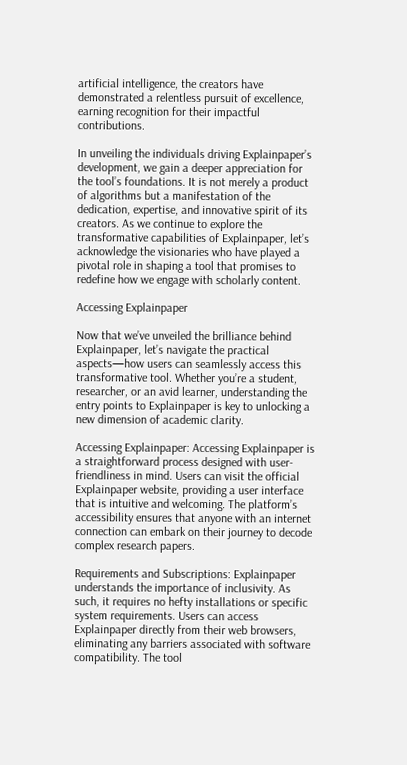artificial intelligence, the creators have demonstrated a relentless pursuit of excellence, earning recognition for their impactful contributions.

In unveiling the individuals driving Explainpaper’s development, we gain a deeper appreciation for the tool’s foundations. It is not merely a product of algorithms but a manifestation of the dedication, expertise, and innovative spirit of its creators. As we continue to explore the transformative capabilities of Explainpaper, let’s acknowledge the visionaries who have played a pivotal role in shaping a tool that promises to redefine how we engage with scholarly content.

Accessing Explainpaper

Now that we’ve unveiled the brilliance behind Explainpaper, let’s navigate the practical aspects—how users can seamlessly access this transformative tool. Whether you’re a student, researcher, or an avid learner, understanding the entry points to Explainpaper is key to unlocking a new dimension of academic clarity.

Accessing Explainpaper: Accessing Explainpaper is a straightforward process designed with user-friendliness in mind. Users can visit the official Explainpaper website, providing a user interface that is intuitive and welcoming. The platform’s accessibility ensures that anyone with an internet connection can embark on their journey to decode complex research papers.

Requirements and Subscriptions: Explainpaper understands the importance of inclusivity. As such, it requires no hefty installations or specific system requirements. Users can access Explainpaper directly from their web browsers, eliminating any barriers associated with software compatibility. The tool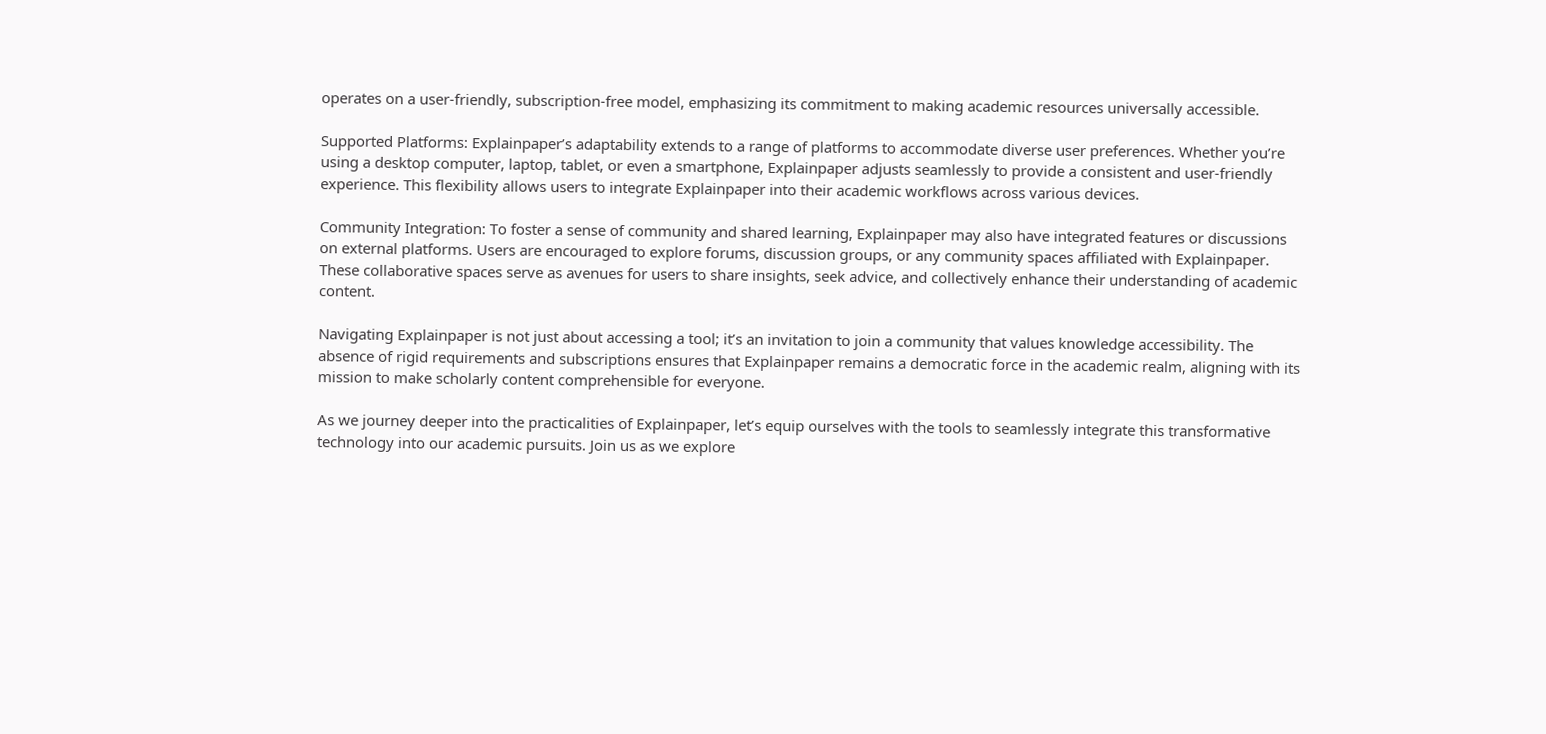operates on a user-friendly, subscription-free model, emphasizing its commitment to making academic resources universally accessible.

Supported Platforms: Explainpaper’s adaptability extends to a range of platforms to accommodate diverse user preferences. Whether you’re using a desktop computer, laptop, tablet, or even a smartphone, Explainpaper adjusts seamlessly to provide a consistent and user-friendly experience. This flexibility allows users to integrate Explainpaper into their academic workflows across various devices.

Community Integration: To foster a sense of community and shared learning, Explainpaper may also have integrated features or discussions on external platforms. Users are encouraged to explore forums, discussion groups, or any community spaces affiliated with Explainpaper. These collaborative spaces serve as avenues for users to share insights, seek advice, and collectively enhance their understanding of academic content.

Navigating Explainpaper is not just about accessing a tool; it’s an invitation to join a community that values knowledge accessibility. The absence of rigid requirements and subscriptions ensures that Explainpaper remains a democratic force in the academic realm, aligning with its mission to make scholarly content comprehensible for everyone.

As we journey deeper into the practicalities of Explainpaper, let’s equip ourselves with the tools to seamlessly integrate this transformative technology into our academic pursuits. Join us as we explore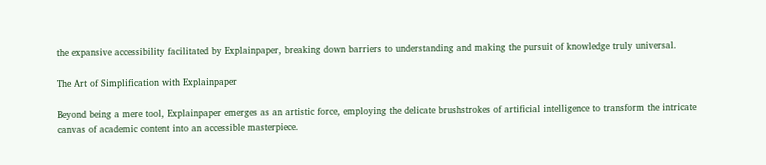the expansive accessibility facilitated by Explainpaper, breaking down barriers to understanding and making the pursuit of knowledge truly universal.

The Art of Simplification with Explainpaper

Beyond being a mere tool, Explainpaper emerges as an artistic force, employing the delicate brushstrokes of artificial intelligence to transform the intricate canvas of academic content into an accessible masterpiece.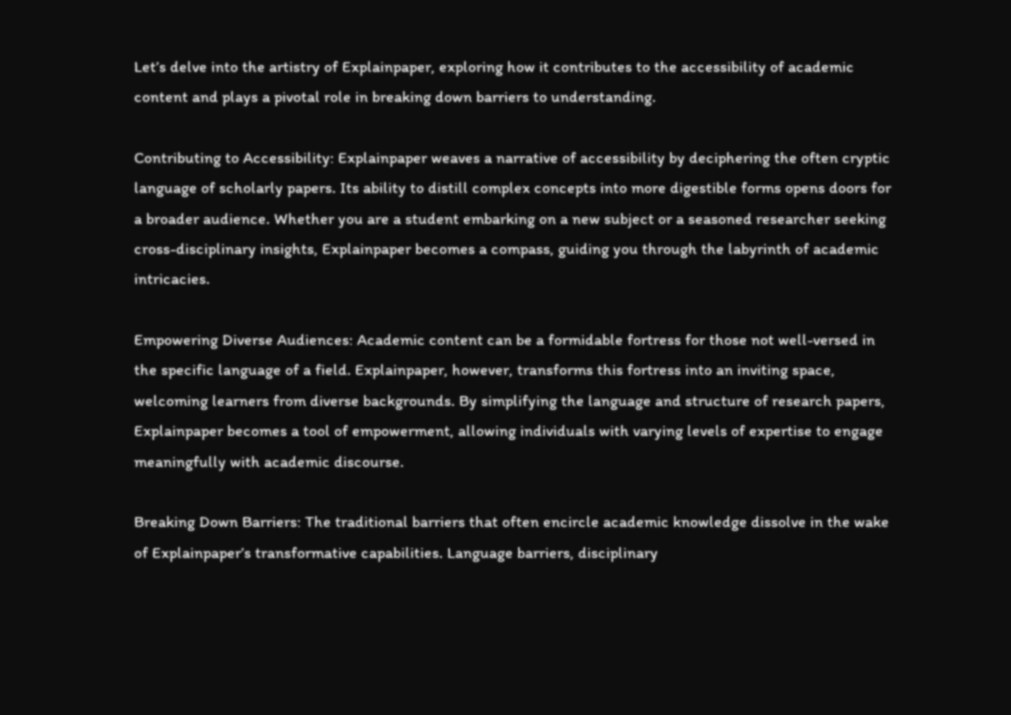Let’s delve into the artistry of Explainpaper, exploring how it contributes to the accessibility of academic content and plays a pivotal role in breaking down barriers to understanding.

Contributing to Accessibility: Explainpaper weaves a narrative of accessibility by deciphering the often cryptic language of scholarly papers. Its ability to distill complex concepts into more digestible forms opens doors for a broader audience. Whether you are a student embarking on a new subject or a seasoned researcher seeking cross-disciplinary insights, Explainpaper becomes a compass, guiding you through the labyrinth of academic intricacies.

Empowering Diverse Audiences: Academic content can be a formidable fortress for those not well-versed in the specific language of a field. Explainpaper, however, transforms this fortress into an inviting space, welcoming learners from diverse backgrounds. By simplifying the language and structure of research papers, Explainpaper becomes a tool of empowerment, allowing individuals with varying levels of expertise to engage meaningfully with academic discourse.

Breaking Down Barriers: The traditional barriers that often encircle academic knowledge dissolve in the wake of Explainpaper’s transformative capabilities. Language barriers, disciplinary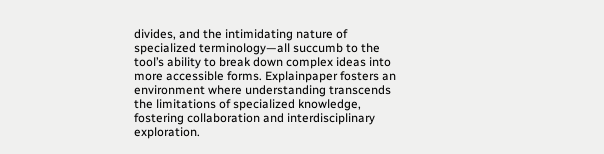divides, and the intimidating nature of specialized terminology—all succumb to the tool’s ability to break down complex ideas into more accessible forms. Explainpaper fosters an environment where understanding transcends the limitations of specialized knowledge, fostering collaboration and interdisciplinary exploration.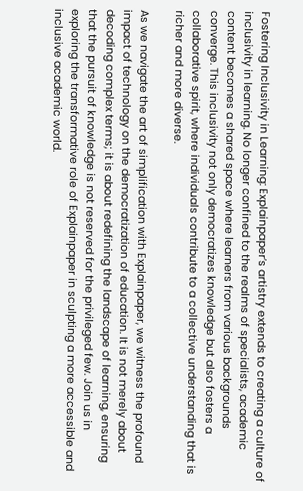Fostering Inclusivity in Learning: Explainpaper’s artistry extends to creating a culture of inclusivity in learning. No longer confined to the realms of specialists, academic content becomes a shared space where learners from various backgrounds converge. This inclusivity not only democratizes knowledge but also fosters a collaborative spirit, where individuals contribute to a collective understanding that is richer and more diverse.

As we navigate the art of simplification with Explainpaper, we witness the profound impact of technology on the democratization of education. It is not merely about decoding complex terms; it is about redefining the landscape of learning, ensuring that the pursuit of knowledge is not reserved for the privileged few. Join us in exploring the transformative role of Explainpaper in sculpting a more accessible and inclusive academic world.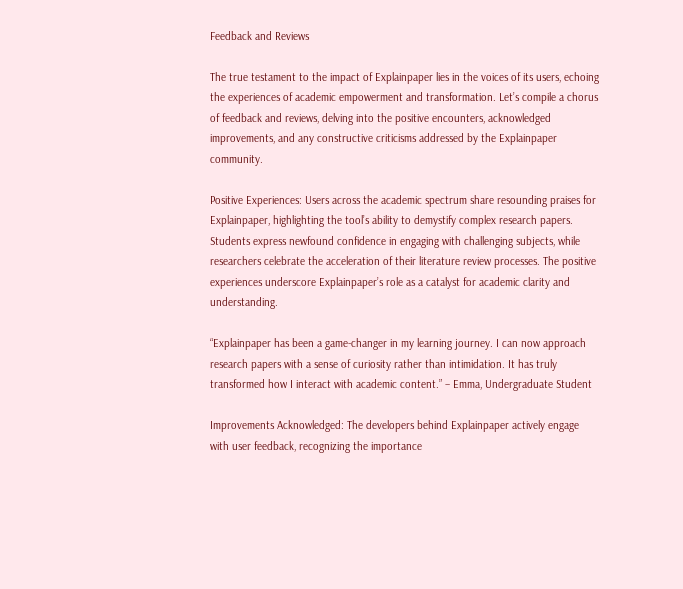Feedback and Reviews

The true testament to the impact of Explainpaper lies in the voices of its users, echoing the experiences of academic empowerment and transformation. Let’s compile a chorus of feedback and reviews, delving into the positive encounters, acknowledged improvements, and any constructive criticisms addressed by the Explainpaper community.

Positive Experiences: Users across the academic spectrum share resounding praises for Explainpaper, highlighting the tool’s ability to demystify complex research papers. Students express newfound confidence in engaging with challenging subjects, while researchers celebrate the acceleration of their literature review processes. The positive experiences underscore Explainpaper’s role as a catalyst for academic clarity and understanding.

“Explainpaper has been a game-changer in my learning journey. I can now approach research papers with a sense of curiosity rather than intimidation. It has truly transformed how I interact with academic content.” – Emma, Undergraduate Student

Improvements Acknowledged: The developers behind Explainpaper actively engage with user feedback, recognizing the importance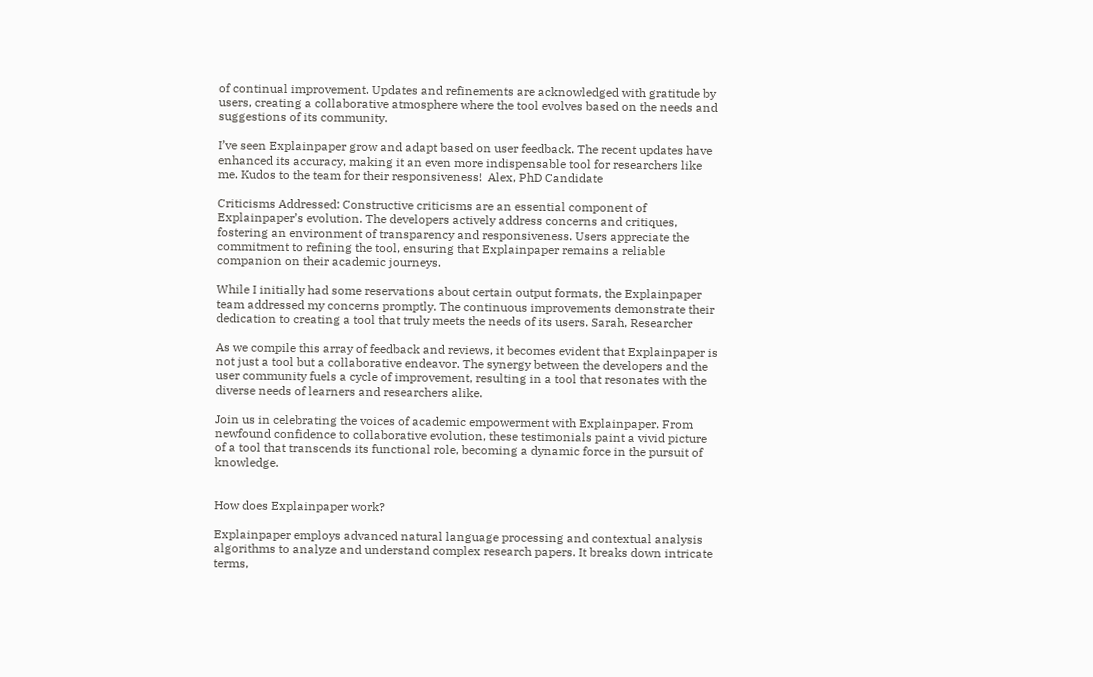of continual improvement. Updates and refinements are acknowledged with gratitude by users, creating a collaborative atmosphere where the tool evolves based on the needs and suggestions of its community.

I’ve seen Explainpaper grow and adapt based on user feedback. The recent updates have enhanced its accuracy, making it an even more indispensable tool for researchers like me. Kudos to the team for their responsiveness!  Alex, PhD Candidate

Criticisms Addressed: Constructive criticisms are an essential component of Explainpaper’s evolution. The developers actively address concerns and critiques, fostering an environment of transparency and responsiveness. Users appreciate the commitment to refining the tool, ensuring that Explainpaper remains a reliable companion on their academic journeys.

While I initially had some reservations about certain output formats, the Explainpaper team addressed my concerns promptly. The continuous improvements demonstrate their dedication to creating a tool that truly meets the needs of its users. Sarah, Researcher

As we compile this array of feedback and reviews, it becomes evident that Explainpaper is not just a tool but a collaborative endeavor. The synergy between the developers and the user community fuels a cycle of improvement, resulting in a tool that resonates with the diverse needs of learners and researchers alike.

Join us in celebrating the voices of academic empowerment with Explainpaper. From newfound confidence to collaborative evolution, these testimonials paint a vivid picture of a tool that transcends its functional role, becoming a dynamic force in the pursuit of knowledge.


How does Explainpaper work?

Explainpaper employs advanced natural language processing and contextual analysis algorithms to analyze and understand complex research papers. It breaks down intricate terms,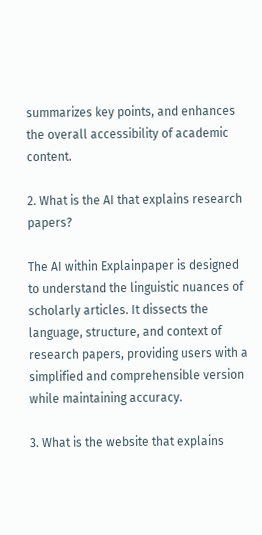summarizes key points, and enhances the overall accessibility of academic content.

2. What is the AI that explains research papers?

The AI within Explainpaper is designed to understand the linguistic nuances of scholarly articles. It dissects the language, structure, and context of research papers, providing users with a simplified and comprehensible version while maintaining accuracy.

3. What is the website that explains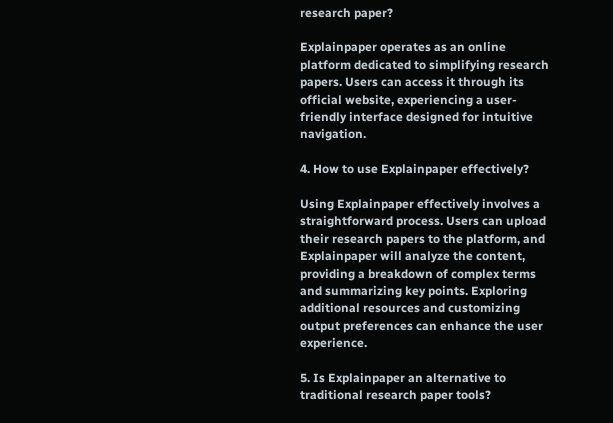research paper?

Explainpaper operates as an online platform dedicated to simplifying research papers. Users can access it through its official website, experiencing a user-friendly interface designed for intuitive navigation.

4. How to use Explainpaper effectively?

Using Explainpaper effectively involves a straightforward process. Users can upload their research papers to the platform, and Explainpaper will analyze the content, providing a breakdown of complex terms and summarizing key points. Exploring additional resources and customizing output preferences can enhance the user experience.

5. Is Explainpaper an alternative to traditional research paper tools?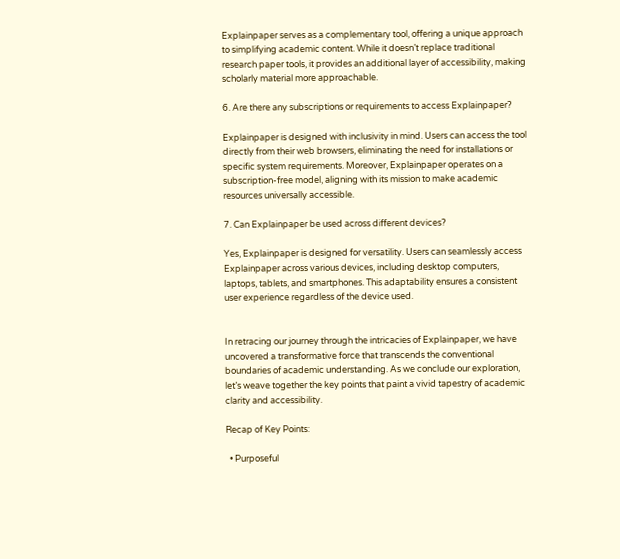Explainpaper serves as a complementary tool, offering a unique approach to simplifying academic content. While it doesn’t replace traditional research paper tools, it provides an additional layer of accessibility, making scholarly material more approachable.

6. Are there any subscriptions or requirements to access Explainpaper?

Explainpaper is designed with inclusivity in mind. Users can access the tool directly from their web browsers, eliminating the need for installations or specific system requirements. Moreover, Explainpaper operates on a subscription-free model, aligning with its mission to make academic resources universally accessible.

7. Can Explainpaper be used across different devices?

Yes, Explainpaper is designed for versatility. Users can seamlessly access Explainpaper across various devices, including desktop computers, laptops, tablets, and smartphones. This adaptability ensures a consistent user experience regardless of the device used.


In retracing our journey through the intricacies of Explainpaper, we have uncovered a transformative force that transcends the conventional boundaries of academic understanding. As we conclude our exploration, let’s weave together the key points that paint a vivid tapestry of academic clarity and accessibility.

Recap of Key Points:

  • Purposeful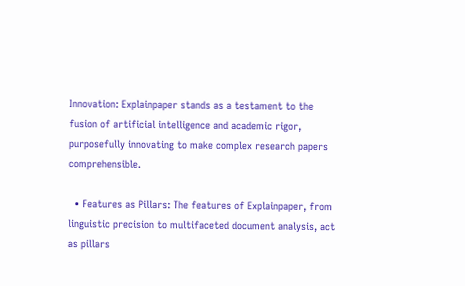Innovation: Explainpaper stands as a testament to the fusion of artificial intelligence and academic rigor, purposefully innovating to make complex research papers comprehensible.

  • Features as Pillars: The features of Explainpaper, from linguistic precision to multifaceted document analysis, act as pillars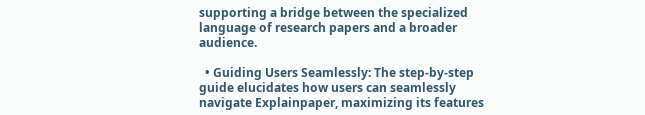supporting a bridge between the specialized language of research papers and a broader audience.

  • Guiding Users Seamlessly: The step-by-step guide elucidates how users can seamlessly navigate Explainpaper, maximizing its features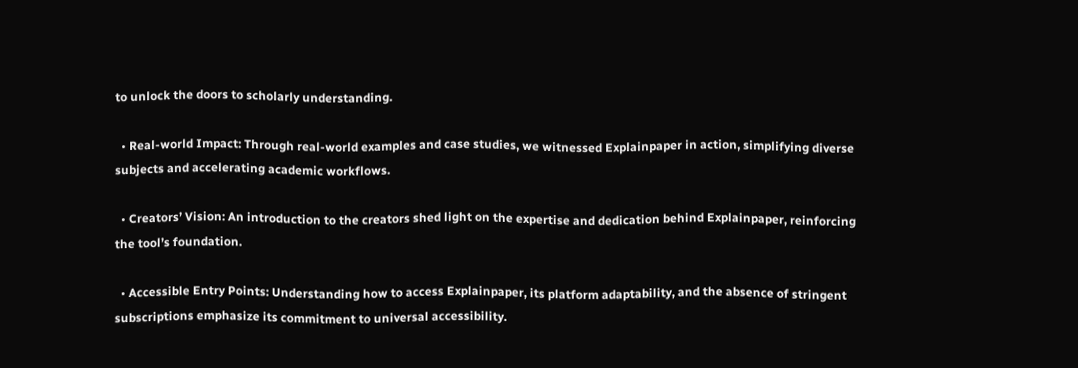to unlock the doors to scholarly understanding.

  • Real-world Impact: Through real-world examples and case studies, we witnessed Explainpaper in action, simplifying diverse subjects and accelerating academic workflows.

  • Creators’ Vision: An introduction to the creators shed light on the expertise and dedication behind Explainpaper, reinforcing the tool’s foundation.

  • Accessible Entry Points: Understanding how to access Explainpaper, its platform adaptability, and the absence of stringent subscriptions emphasize its commitment to universal accessibility.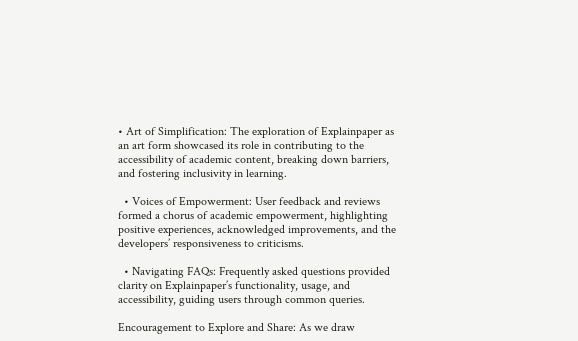• Art of Simplification: The exploration of Explainpaper as an art form showcased its role in contributing to the accessibility of academic content, breaking down barriers, and fostering inclusivity in learning.

  • Voices of Empowerment: User feedback and reviews formed a chorus of academic empowerment, highlighting positive experiences, acknowledged improvements, and the developers’ responsiveness to criticisms.

  • Navigating FAQs: Frequently asked questions provided clarity on Explainpaper’s functionality, usage, and accessibility, guiding users through common queries.

Encouragement to Explore and Share: As we draw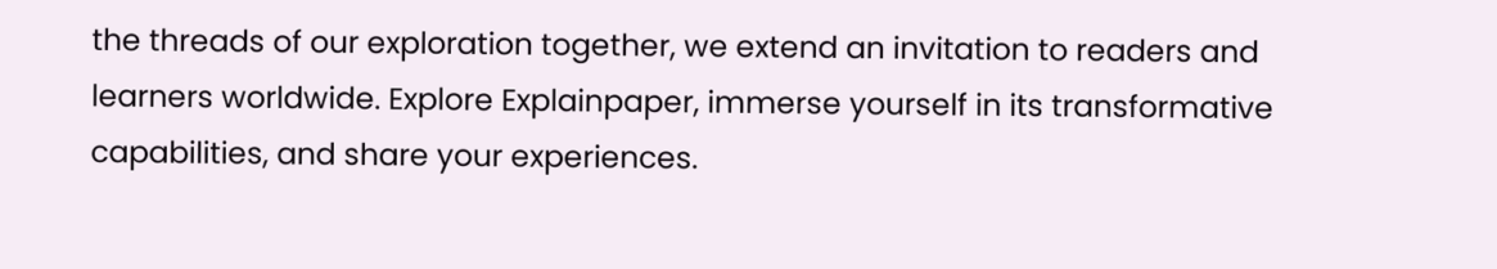the threads of our exploration together, we extend an invitation to readers and learners worldwide. Explore Explainpaper, immerse yourself in its transformative capabilities, and share your experiences.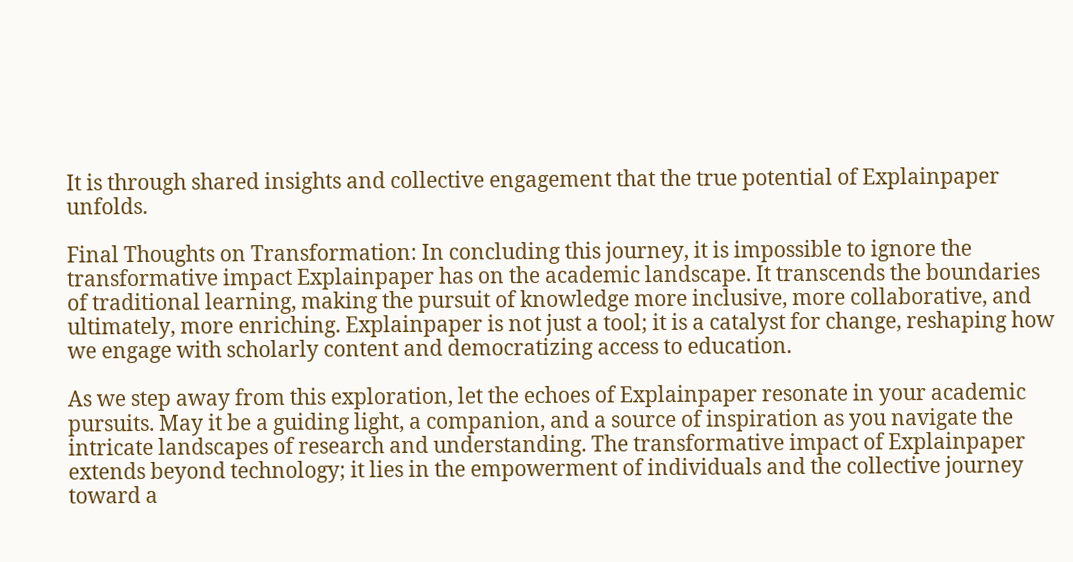It is through shared insights and collective engagement that the true potential of Explainpaper unfolds.

Final Thoughts on Transformation: In concluding this journey, it is impossible to ignore the transformative impact Explainpaper has on the academic landscape. It transcends the boundaries of traditional learning, making the pursuit of knowledge more inclusive, more collaborative, and ultimately, more enriching. Explainpaper is not just a tool; it is a catalyst for change, reshaping how we engage with scholarly content and democratizing access to education.

As we step away from this exploration, let the echoes of Explainpaper resonate in your academic pursuits. May it be a guiding light, a companion, and a source of inspiration as you navigate the intricate landscapes of research and understanding. The transformative impact of Explainpaper extends beyond technology; it lies in the empowerment of individuals and the collective journey toward a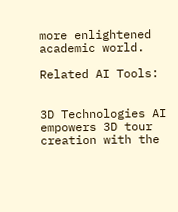more enlightened academic world.

Related AI Tools:


3D Technologies AI empowers 3D tour creation with the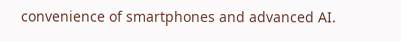convenience of smartphones and advanced AI.